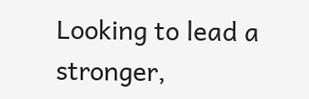Looking to lead a stronger,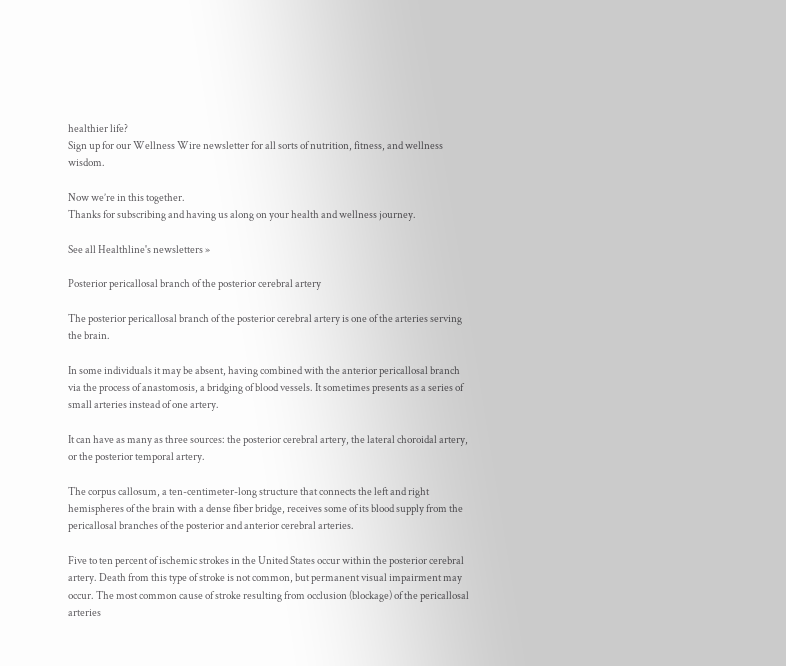healthier life?
Sign up for our Wellness Wire newsletter for all sorts of nutrition, fitness, and wellness wisdom.

Now we’re in this together.
Thanks for subscribing and having us along on your health and wellness journey.

See all Healthline's newsletters »

Posterior pericallosal branch of the posterior cerebral artery

The posterior pericallosal branch of the posterior cerebral artery is one of the arteries serving the brain.

In some individuals it may be absent, having combined with the anterior pericallosal branch via the process of anastomosis, a bridging of blood vessels. It sometimes presents as a series of small arteries instead of one artery.

It can have as many as three sources: the posterior cerebral artery, the lateral choroidal artery, or the posterior temporal artery.

The corpus callosum, a ten-centimeter-long structure that connects the left and right hemispheres of the brain with a dense fiber bridge, receives some of its blood supply from the pericallosal branches of the posterior and anterior cerebral arteries.

Five to ten percent of ischemic strokes in the United States occur within the posterior cerebral artery. Death from this type of stroke is not common, but permanent visual impairment may occur. The most common cause of stroke resulting from occlusion (blockage) of the pericallosal arteries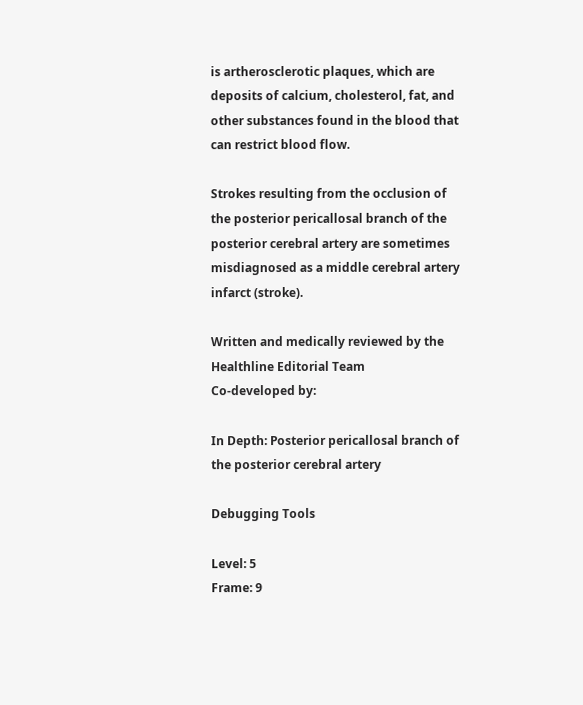is artherosclerotic plaques, which are deposits of calcium, cholesterol, fat, and other substances found in the blood that can restrict blood flow.

Strokes resulting from the occlusion of the posterior pericallosal branch of the posterior cerebral artery are sometimes misdiagnosed as a middle cerebral artery infarct (stroke).

Written and medically reviewed by the Healthline Editorial Team
Co-developed by:

In Depth: Posterior pericallosal branch of the posterior cerebral artery

Debugging Tools

Level: 5
Frame: 9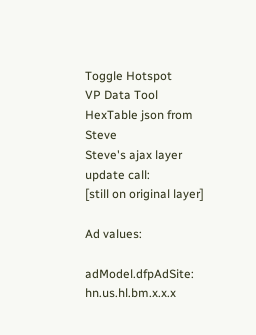Toggle Hotspot
VP Data Tool
HexTable json from Steve
Steve's ajax layer update call:
[still on original layer]

Ad values:

adModel.dfpAdSite: hn.us.hl.bm.x.x.x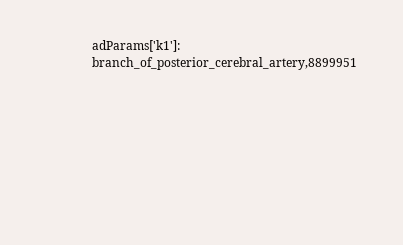adParams['k1']: branch_of_posterior_cerebral_artery,8899951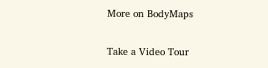More on BodyMaps

Take a Video Tour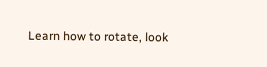Learn how to rotate, look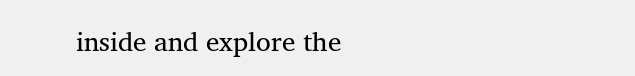inside and explore the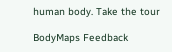human body. Take the tour

BodyMaps Feedback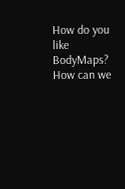How do you like BodyMaps? How can we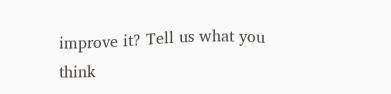improve it? Tell us what you think